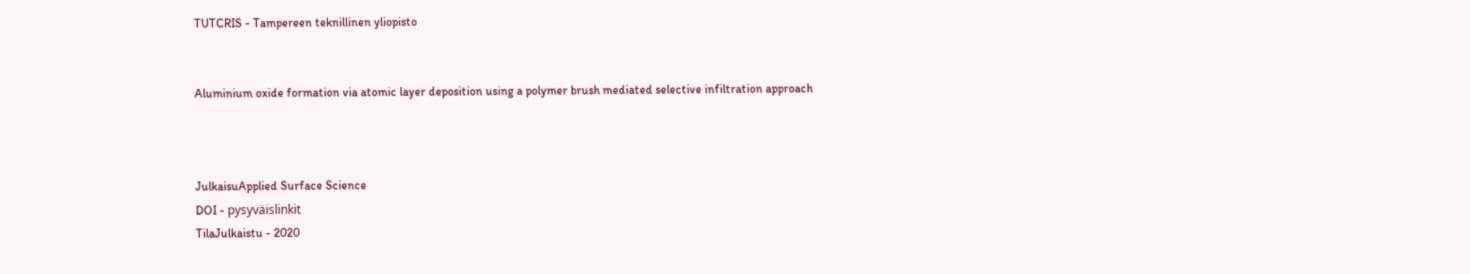TUTCRIS - Tampereen teknillinen yliopisto


Aluminium oxide formation via atomic layer deposition using a polymer brush mediated selective infiltration approach



JulkaisuApplied Surface Science
DOI - pysyväislinkit
TilaJulkaistu - 2020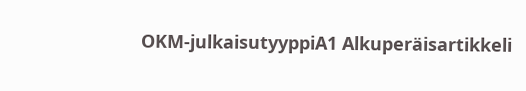OKM-julkaisutyyppiA1 Alkuperäisartikkeli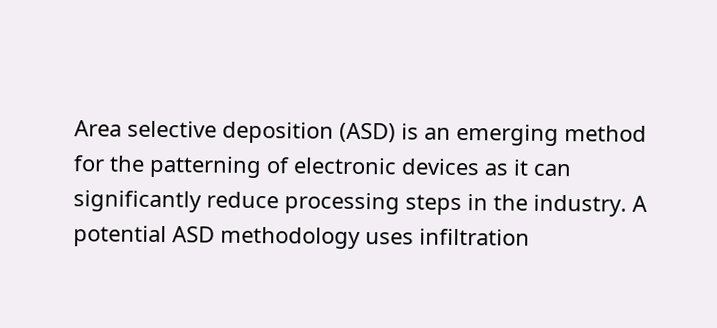Area selective deposition (ASD) is an emerging method for the patterning of electronic devices as it can significantly reduce processing steps in the industry. A potential ASD methodology uses infiltration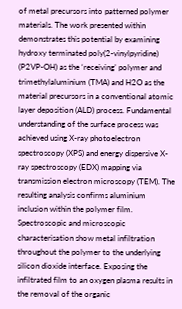of metal precursors into patterned polymer materials. The work presented within demonstrates this potential by examining hydroxy terminated poly(2-vinylpyridine) (P2VP-OH) as the ‘receiving’ polymer and trimethylaluminium (TMA) and H2O as the material precursors in a conventional atomic layer deposition (ALD) process. Fundamental understanding of the surface process was achieved using X-ray photoelectron spectroscopy (XPS) and energy dispersive X-ray spectroscopy (EDX) mapping via transmission electron microscopy (TEM). The resulting analysis confirms aluminium inclusion within the polymer film. Spectroscopic and microscopic characterisation show metal infiltration throughout the polymer to the underlying silicon dioxide interface. Exposing the infiltrated film to an oxygen plasma results in the removal of the organic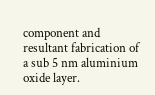component and resultant fabrication of a sub 5 nm aluminium oxide layer.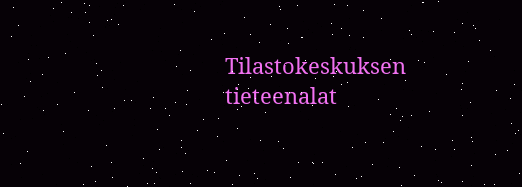Tilastokeskuksen tieteenalat